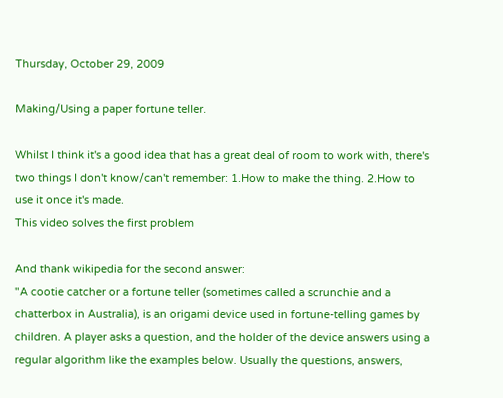Thursday, October 29, 2009

Making/Using a paper fortune teller.

Whilst I think it's a good idea that has a great deal of room to work with, there's two things I don't know/can't remember: 1.How to make the thing. 2.How to use it once it's made.
This video solves the first problem

And thank wikipedia for the second answer:
"A cootie catcher or a fortune teller (sometimes called a scrunchie and a chatterbox in Australia), is an origami device used in fortune-telling games by children. A player asks a question, and the holder of the device answers using a regular algorithm like the examples below. Usually the questions, answers,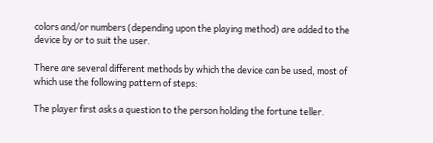colors and/or numbers (depending upon the playing method) are added to the device by or to suit the user.

There are several different methods by which the device can be used, most of which use the following pattern of steps:

The player first asks a question to the person holding the fortune teller.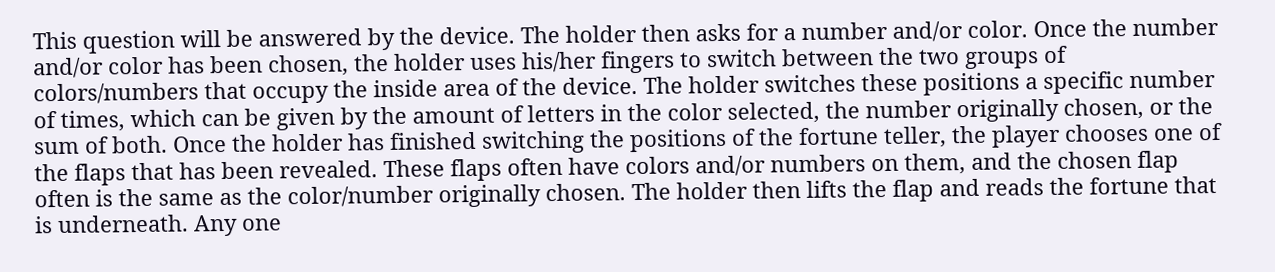This question will be answered by the device. The holder then asks for a number and/or color. Once the number and/or color has been chosen, the holder uses his/her fingers to switch between the two groups of colors/numbers that occupy the inside area of the device. The holder switches these positions a specific number of times, which can be given by the amount of letters in the color selected, the number originally chosen, or the sum of both. Once the holder has finished switching the positions of the fortune teller, the player chooses one of the flaps that has been revealed. These flaps often have colors and/or numbers on them, and the chosen flap often is the same as the color/number originally chosen. The holder then lifts the flap and reads the fortune that is underneath. Any one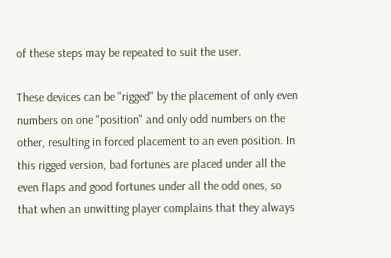of these steps may be repeated to suit the user.

These devices can be "rigged" by the placement of only even numbers on one "position" and only odd numbers on the other, resulting in forced placement to an even position. In this rigged version, bad fortunes are placed under all the even flaps and good fortunes under all the odd ones, so that when an unwitting player complains that they always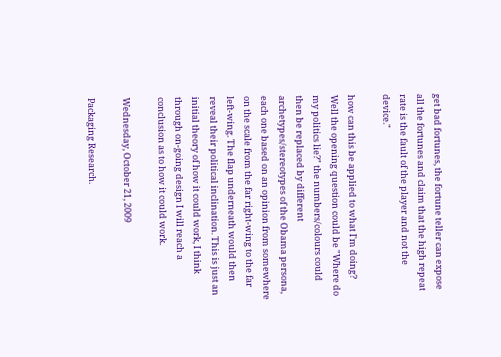get bad fortunes, the fortune teller can expose all the fortunes and claim that the high repeat rate is the fault of the player and not the device."

how can this be applied to what I'm doing? Well the opening question could be "Where do my politics lie?" the numbers/colours could then be replaced by different archetypes/stereotypes of the Obama persona, each one based on an opinion from somewhere on the scale from the far right-wing to the far left-wing. The flap underneath would then reveal their political inclination. This is just an initial theory of how it could work, I think through on-going design I will reach a conclusion as to how it could work.

Wednesday, October 21, 2009

Packaging Research.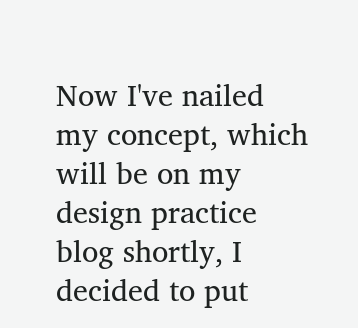Now I've nailed my concept, which will be on my design practice blog shortly, I decided to put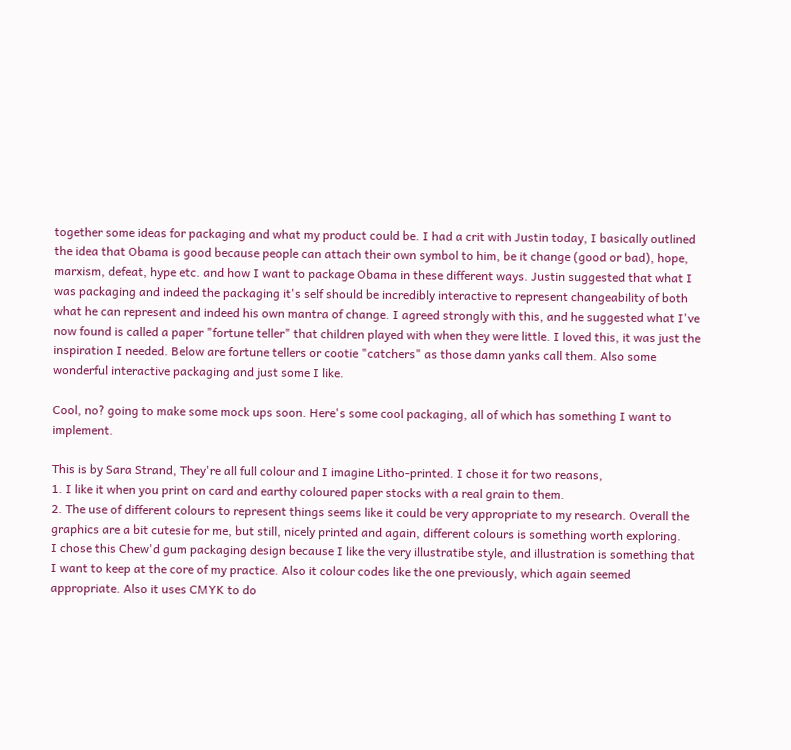together some ideas for packaging and what my product could be. I had a crit with Justin today, I basically outlined the idea that Obama is good because people can attach their own symbol to him, be it change (good or bad), hope, marxism, defeat, hype etc. and how I want to package Obama in these different ways. Justin suggested that what I was packaging and indeed the packaging it's self should be incredibly interactive to represent changeability of both what he can represent and indeed his own mantra of change. I agreed strongly with this, and he suggested what I've now found is called a paper "fortune teller" that children played with when they were little. I loved this, it was just the inspiration I needed. Below are fortune tellers or cootie "catchers" as those damn yanks call them. Also some wonderful interactive packaging and just some I like.

Cool, no? going to make some mock ups soon. Here's some cool packaging, all of which has something I want to implement.

This is by Sara Strand, They're all full colour and I imagine Litho-printed. I chose it for two reasons,
1. I like it when you print on card and earthy coloured paper stocks with a real grain to them.
2. The use of different colours to represent things seems like it could be very appropriate to my research. Overall the graphics are a bit cutesie for me, but still, nicely printed and again, different colours is something worth exploring.
I chose this Chew'd gum packaging design because I like the very illustratibe style, and illustration is something that I want to keep at the core of my practice. Also it colour codes like the one previously, which again seemed appropriate. Also it uses CMYK to do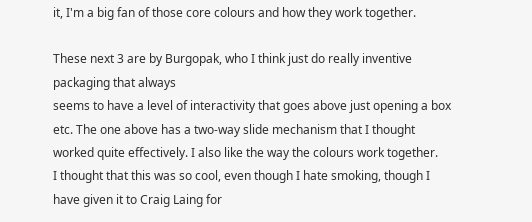it, I'm a big fan of those core colours and how they work together.

These next 3 are by Burgopak, who I think just do really inventive packaging that always
seems to have a level of interactivity that goes above just opening a box etc. The one above has a two-way slide mechanism that I thought worked quite effectively. I also like the way the colours work together.
I thought that this was so cool, even though I hate smoking, though I have given it to Craig Laing for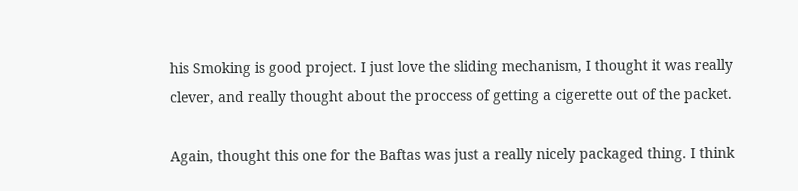his Smoking is good project. I just love the sliding mechanism, I thought it was really
clever, and really thought about the proccess of getting a cigerette out of the packet.

Again, thought this one for the Baftas was just a really nicely packaged thing. I think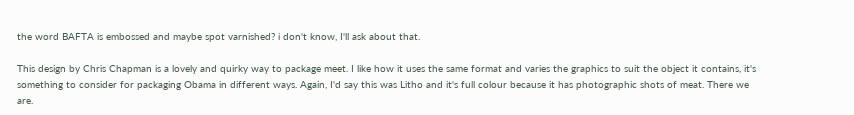the word BAFTA is embossed and maybe spot varnished? i don't know, I'll ask about that.

This design by Chris Chapman is a lovely and quirky way to package meet. I like how it uses the same format and varies the graphics to suit the object it contains, it's something to consider for packaging Obama in different ways. Again, I'd say this was Litho and it's full colour because it has photographic shots of meat. There we are.